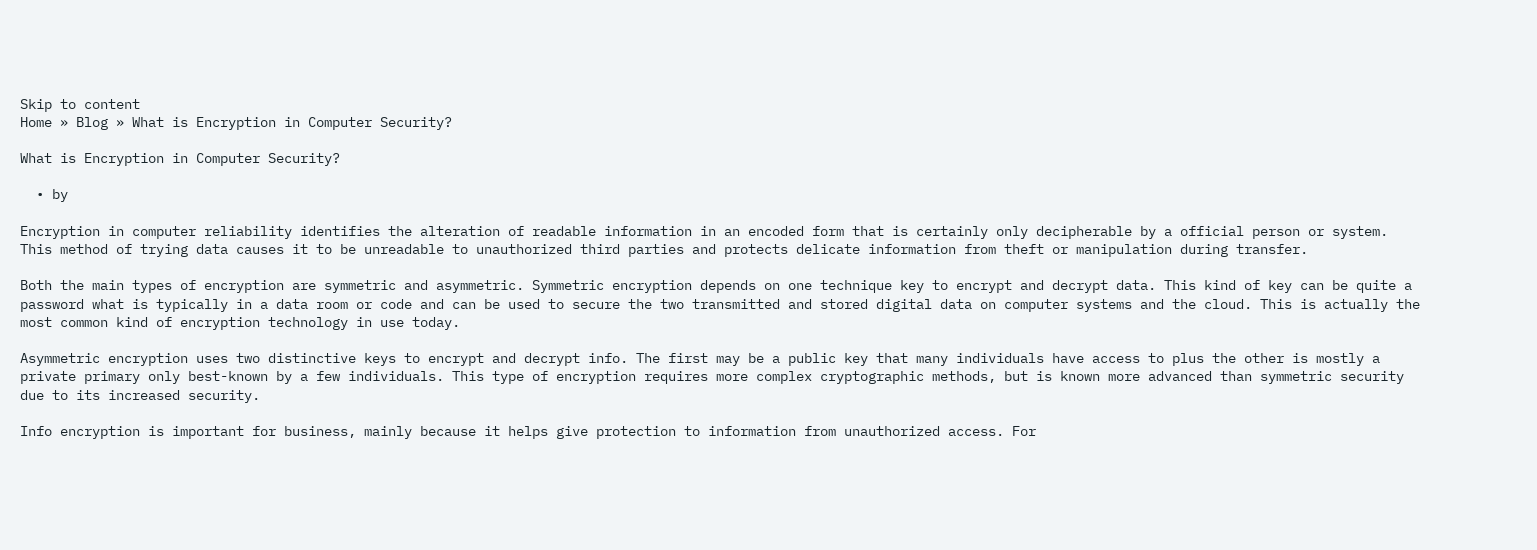Skip to content
Home » Blog » What is Encryption in Computer Security?

What is Encryption in Computer Security?

  • by

Encryption in computer reliability identifies the alteration of readable information in an encoded form that is certainly only decipherable by a official person or system. This method of trying data causes it to be unreadable to unauthorized third parties and protects delicate information from theft or manipulation during transfer.

Both the main types of encryption are symmetric and asymmetric. Symmetric encryption depends on one technique key to encrypt and decrypt data. This kind of key can be quite a password what is typically in a data room or code and can be used to secure the two transmitted and stored digital data on computer systems and the cloud. This is actually the most common kind of encryption technology in use today.

Asymmetric encryption uses two distinctive keys to encrypt and decrypt info. The first may be a public key that many individuals have access to plus the other is mostly a private primary only best-known by a few individuals. This type of encryption requires more complex cryptographic methods, but is known more advanced than symmetric security due to its increased security.

Info encryption is important for business, mainly because it helps give protection to information from unauthorized access. For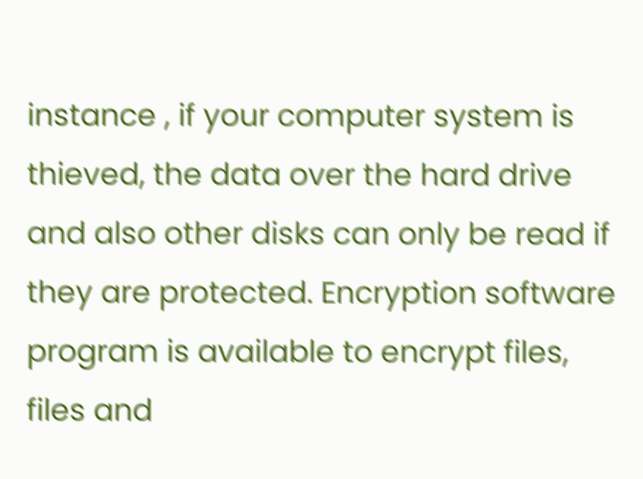instance , if your computer system is thieved, the data over the hard drive and also other disks can only be read if they are protected. Encryption software program is available to encrypt files, files and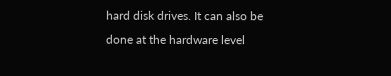hard disk drives. It can also be done at the hardware level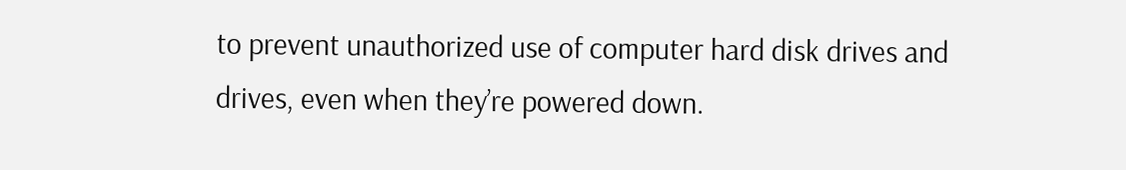to prevent unauthorized use of computer hard disk drives and drives, even when they’re powered down.